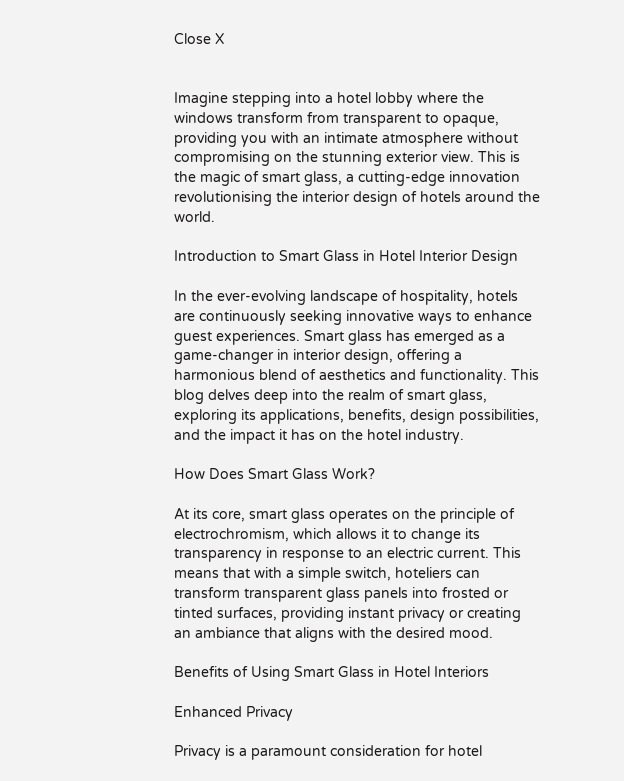Close X


Imagine stepping into a hotel lobby where the windows transform from transparent to opaque, providing you with an intimate atmosphere without compromising on the stunning exterior view. This is the magic of smart glass, a cutting-edge innovation revolutionising the interior design of hotels around the world.

Introduction to Smart Glass in Hotel Interior Design

In the ever-evolving landscape of hospitality, hotels are continuously seeking innovative ways to enhance guest experiences. Smart glass has emerged as a game-changer in interior design, offering a harmonious blend of aesthetics and functionality. This blog delves deep into the realm of smart glass, exploring its applications, benefits, design possibilities, and the impact it has on the hotel industry.

How Does Smart Glass Work?

At its core, smart glass operates on the principle of electrochromism, which allows it to change its transparency in response to an electric current. This means that with a simple switch, hoteliers can transform transparent glass panels into frosted or tinted surfaces, providing instant privacy or creating an ambiance that aligns with the desired mood.

Benefits of Using Smart Glass in Hotel Interiors

Enhanced Privacy

Privacy is a paramount consideration for hotel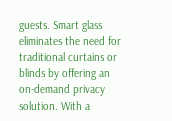guests. Smart glass eliminates the need for traditional curtains or blinds by offering an on-demand privacy solution. With a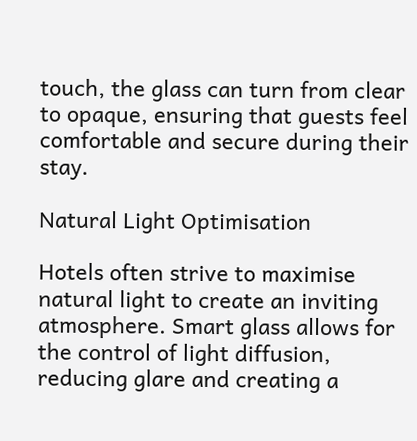touch, the glass can turn from clear to opaque, ensuring that guests feel comfortable and secure during their stay.

Natural Light Optimisation

Hotels often strive to maximise natural light to create an inviting atmosphere. Smart glass allows for the control of light diffusion, reducing glare and creating a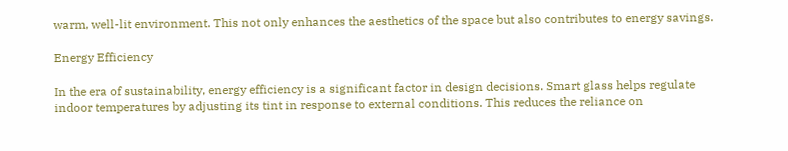warm, well-lit environment. This not only enhances the aesthetics of the space but also contributes to energy savings.

Energy Efficiency

In the era of sustainability, energy efficiency is a significant factor in design decisions. Smart glass helps regulate indoor temperatures by adjusting its tint in response to external conditions. This reduces the reliance on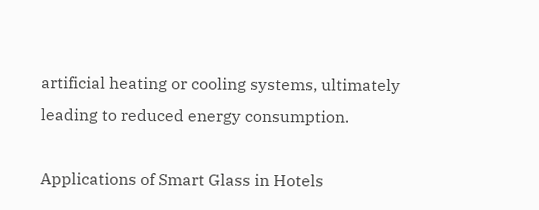artificial heating or cooling systems, ultimately leading to reduced energy consumption.

Applications of Smart Glass in Hotels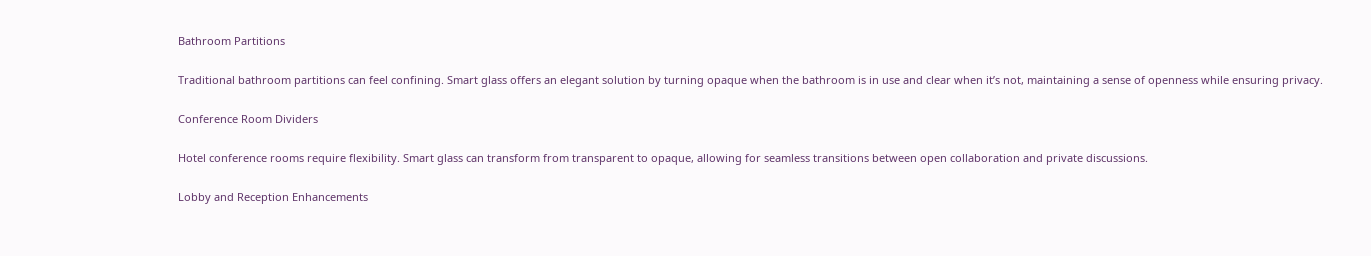Bathroom Partitions

Traditional bathroom partitions can feel confining. Smart glass offers an elegant solution by turning opaque when the bathroom is in use and clear when it’s not, maintaining a sense of openness while ensuring privacy.

Conference Room Dividers

Hotel conference rooms require flexibility. Smart glass can transform from transparent to opaque, allowing for seamless transitions between open collaboration and private discussions.

Lobby and Reception Enhancements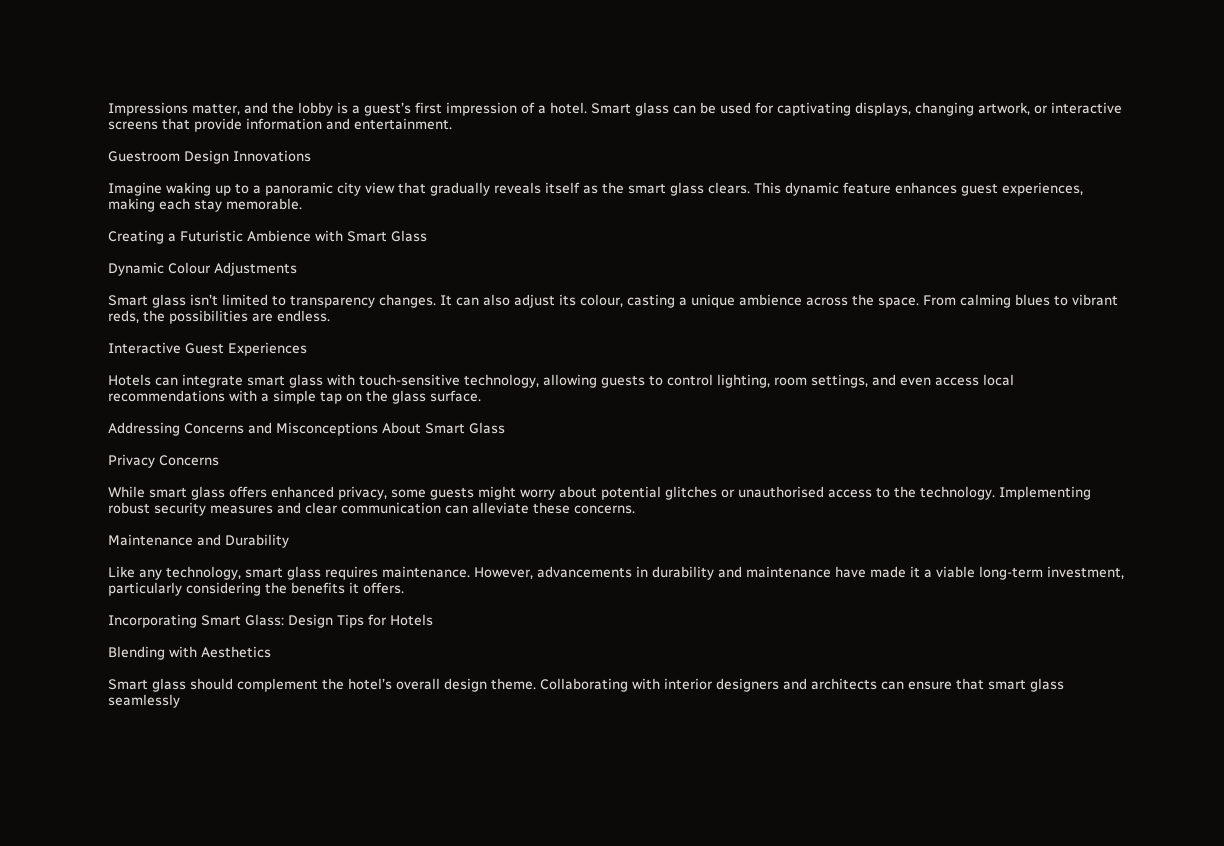Impressions matter, and the lobby is a guest’s first impression of a hotel. Smart glass can be used for captivating displays, changing artwork, or interactive screens that provide information and entertainment.

Guestroom Design Innovations

Imagine waking up to a panoramic city view that gradually reveals itself as the smart glass clears. This dynamic feature enhances guest experiences, making each stay memorable.

Creating a Futuristic Ambience with Smart Glass

Dynamic Colour Adjustments

Smart glass isn’t limited to transparency changes. It can also adjust its colour, casting a unique ambience across the space. From calming blues to vibrant reds, the possibilities are endless.

Interactive Guest Experiences

Hotels can integrate smart glass with touch-sensitive technology, allowing guests to control lighting, room settings, and even access local recommendations with a simple tap on the glass surface.

Addressing Concerns and Misconceptions About Smart Glass

Privacy Concerns

While smart glass offers enhanced privacy, some guests might worry about potential glitches or unauthorised access to the technology. Implementing robust security measures and clear communication can alleviate these concerns.

Maintenance and Durability

Like any technology, smart glass requires maintenance. However, advancements in durability and maintenance have made it a viable long-term investment, particularly considering the benefits it offers.

Incorporating Smart Glass: Design Tips for Hotels

Blending with Aesthetics

Smart glass should complement the hotel’s overall design theme. Collaborating with interior designers and architects can ensure that smart glass seamlessly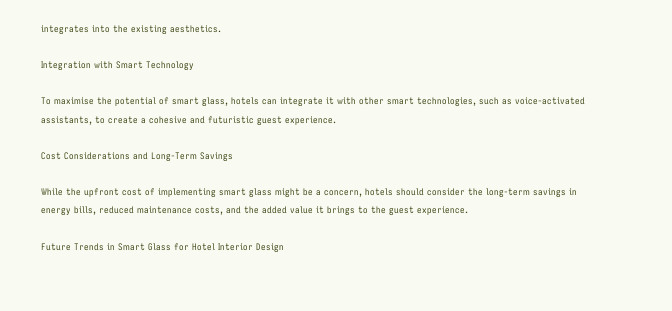integrates into the existing aesthetics.

Integration with Smart Technology

To maximise the potential of smart glass, hotels can integrate it with other smart technologies, such as voice-activated assistants, to create a cohesive and futuristic guest experience.

Cost Considerations and Long-Term Savings

While the upfront cost of implementing smart glass might be a concern, hotels should consider the long-term savings in energy bills, reduced maintenance costs, and the added value it brings to the guest experience.

Future Trends in Smart Glass for Hotel Interior Design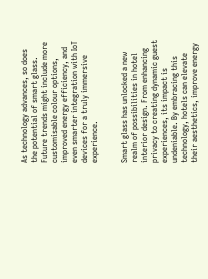As technology advances, so does the potential of smart glass. Future trends might include more customisable colour options, improved energy efficiency, and even smarter integration with IoT devices for a truly immersive experience.


Smart glass has unlocked a new realm of possibilities in hotel interior design. From enhancing privacy to creating dynamic guest experiences, its impact is undeniable. By embracing this technology, hotels can elevate their aesthetics, improve energy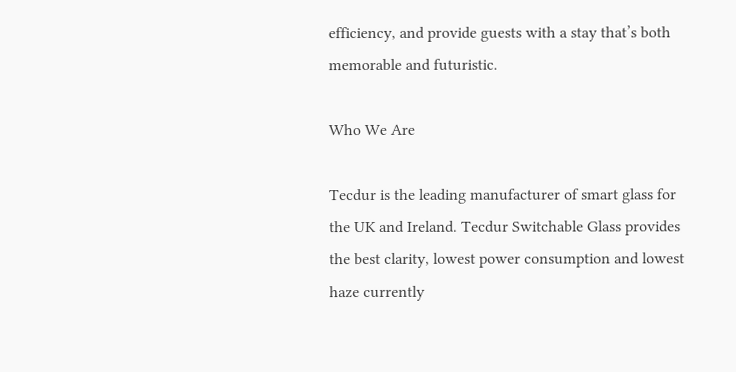efficiency, and provide guests with a stay that’s both memorable and futuristic.

Who We Are

Tecdur is the leading manufacturer of smart glass for the UK and Ireland. Tecdur Switchable Glass provides the best clarity, lowest power consumption and lowest haze currently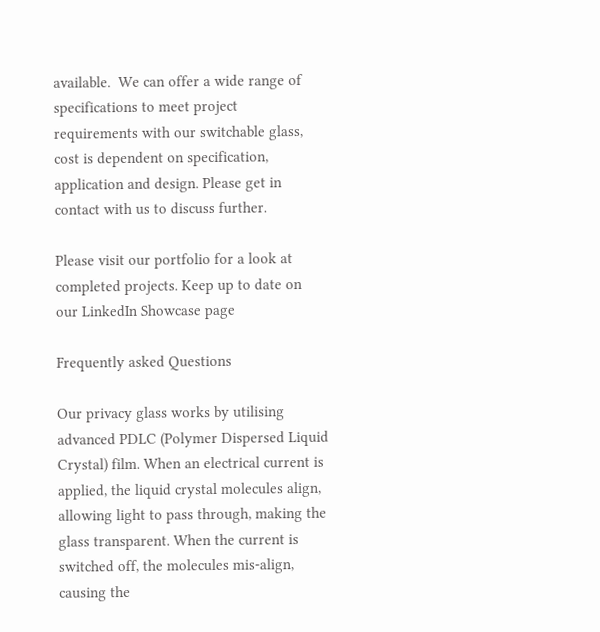available.  We can offer a wide range of specifications to meet project requirements with our switchable glass, cost is dependent on specification, application and design. Please get in contact with us to discuss further.

Please visit our portfolio for a look at completed projects. Keep up to date on our LinkedIn Showcase page

Frequently asked Questions

Our privacy glass works by utilising advanced PDLC (Polymer Dispersed Liquid Crystal) film. When an electrical current is applied, the liquid crystal molecules align, allowing light to pass through, making the glass transparent. When the current is switched off, the molecules mis-align, causing the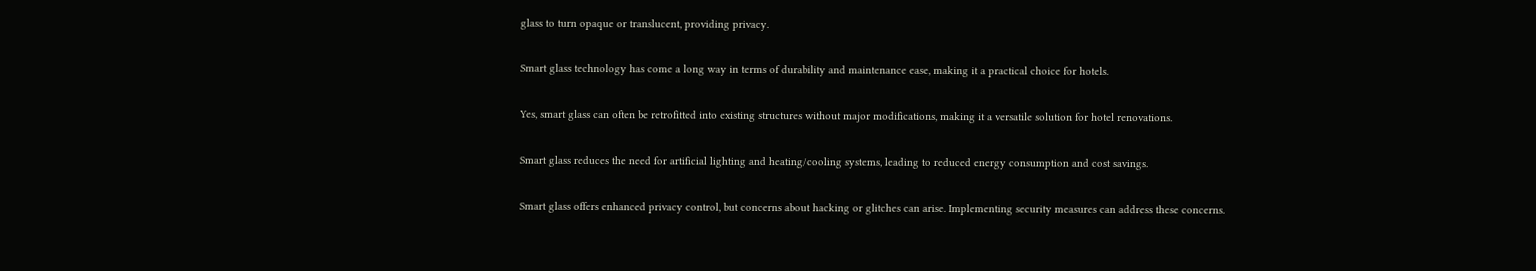glass to turn opaque or translucent, providing privacy.

Smart glass technology has come a long way in terms of durability and maintenance ease, making it a practical choice for hotels.

Yes, smart glass can often be retrofitted into existing structures without major modifications, making it a versatile solution for hotel renovations.

Smart glass reduces the need for artificial lighting and heating/cooling systems, leading to reduced energy consumption and cost savings.

Smart glass offers enhanced privacy control, but concerns about hacking or glitches can arise. Implementing security measures can address these concerns.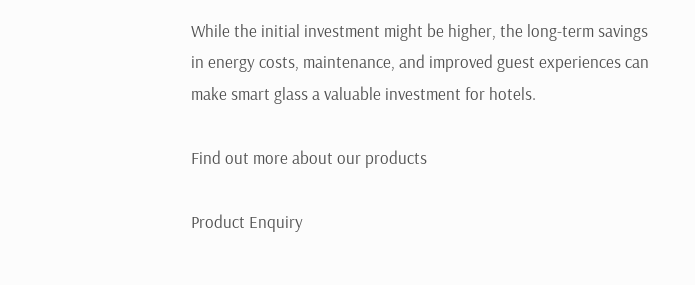While the initial investment might be higher, the long-term savings in energy costs, maintenance, and improved guest experiences can make smart glass a valuable investment for hotels.

Find out more about our products

Product Enquiry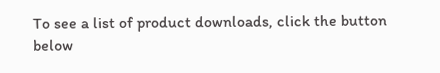To see a list of product downloads, click the button below